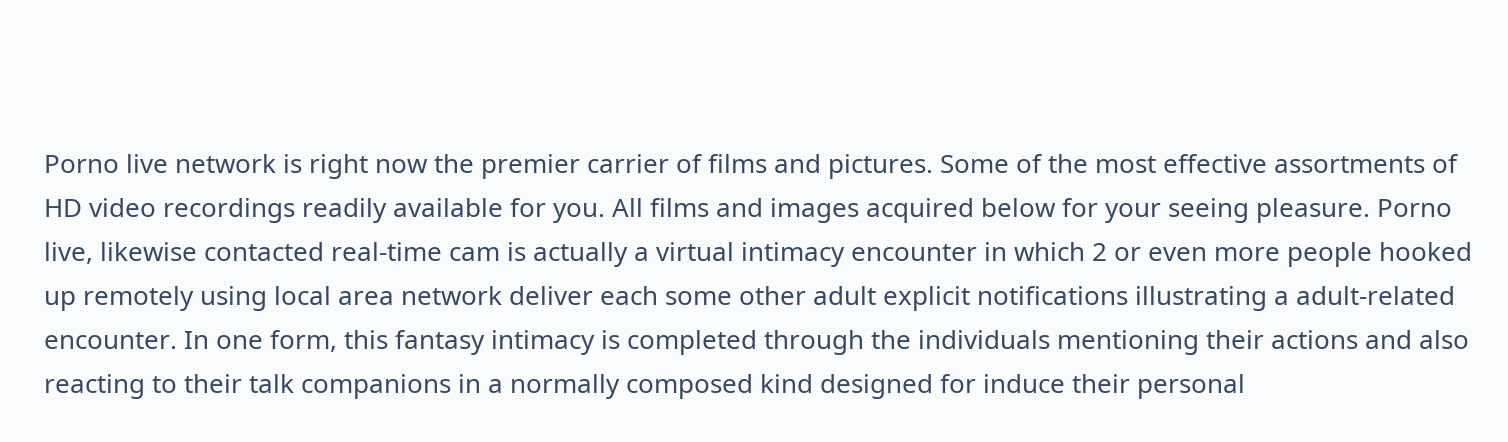Porno live network is right now the premier carrier of films and pictures. Some of the most effective assortments of HD video recordings readily available for you. All films and images acquired below for your seeing pleasure. Porno live, likewise contacted real-time cam is actually a virtual intimacy encounter in which 2 or even more people hooked up remotely using local area network deliver each some other adult explicit notifications illustrating a adult-related encounter. In one form, this fantasy intimacy is completed through the individuals mentioning their actions and also reacting to their talk companions in a normally composed kind designed for induce their personal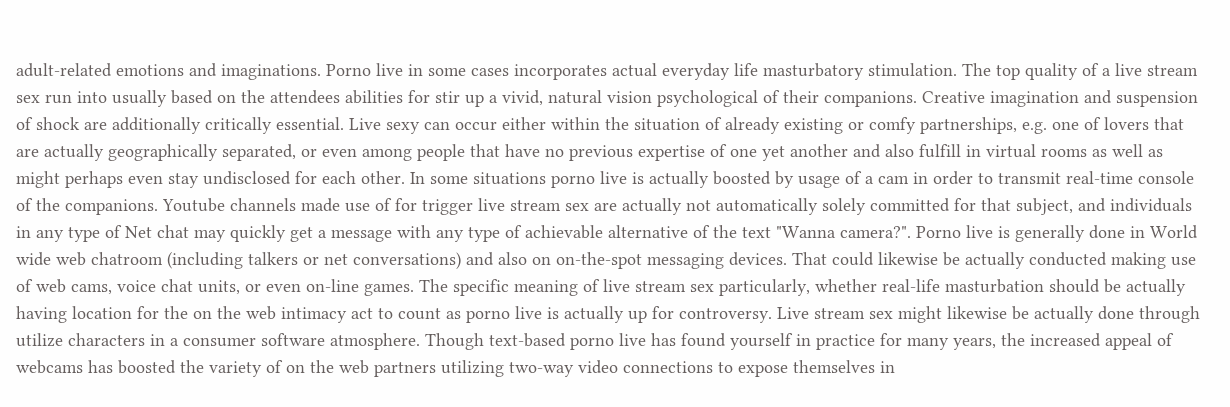adult-related emotions and imaginations. Porno live in some cases incorporates actual everyday life masturbatory stimulation. The top quality of a live stream sex run into usually based on the attendees abilities for stir up a vivid, natural vision psychological of their companions. Creative imagination and suspension of shock are additionally critically essential. Live sexy can occur either within the situation of already existing or comfy partnerships, e.g. one of lovers that are actually geographically separated, or even among people that have no previous expertise of one yet another and also fulfill in virtual rooms as well as might perhaps even stay undisclosed for each other. In some situations porno live is actually boosted by usage of a cam in order to transmit real-time console of the companions. Youtube channels made use of for trigger live stream sex are actually not automatically solely committed for that subject, and individuals in any type of Net chat may quickly get a message with any type of achievable alternative of the text "Wanna camera?". Porno live is generally done in World wide web chatroom (including talkers or net conversations) and also on on-the-spot messaging devices. That could likewise be actually conducted making use of web cams, voice chat units, or even on-line games. The specific meaning of live stream sex particularly, whether real-life masturbation should be actually having location for the on the web intimacy act to count as porno live is actually up for controversy. Live stream sex might likewise be actually done through utilize characters in a consumer software atmosphere. Though text-based porno live has found yourself in practice for many years, the increased appeal of webcams has boosted the variety of on the web partners utilizing two-way video connections to expose themselves in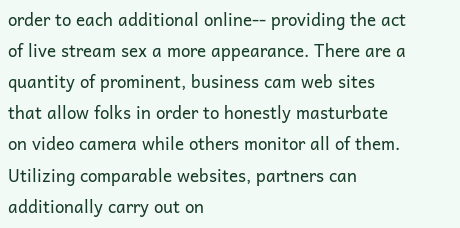order to each additional online-- providing the act of live stream sex a more appearance. There are a quantity of prominent, business cam web sites that allow folks in order to honestly masturbate on video camera while others monitor all of them. Utilizing comparable websites, partners can additionally carry out on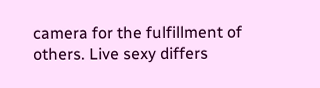camera for the fulfillment of others. Live sexy differs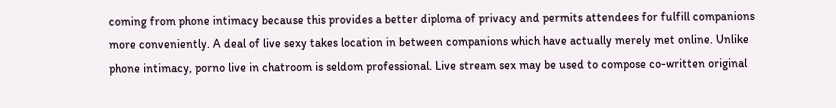coming from phone intimacy because this provides a better diploma of privacy and permits attendees for fulfill companions more conveniently. A deal of live sexy takes location in between companions which have actually merely met online. Unlike phone intimacy, porno live in chatroom is seldom professional. Live stream sex may be used to compose co-written original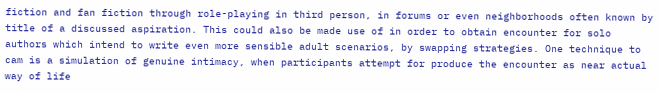fiction and fan fiction through role-playing in third person, in forums or even neighborhoods often known by title of a discussed aspiration. This could also be made use of in order to obtain encounter for solo authors which intend to write even more sensible adult scenarios, by swapping strategies. One technique to cam is a simulation of genuine intimacy, when participants attempt for produce the encounter as near actual way of life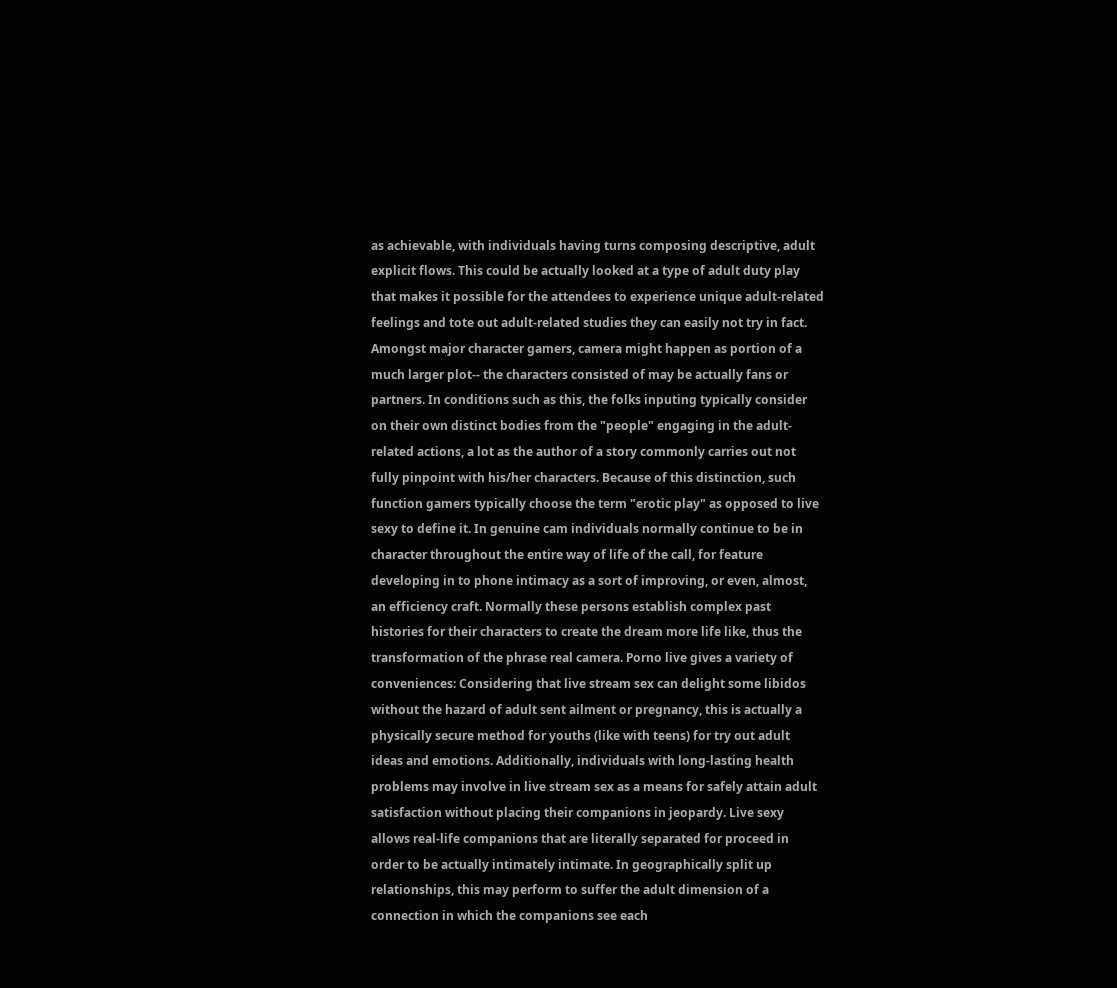as achievable, with individuals having turns composing descriptive, adult explicit flows. This could be actually looked at a type of adult duty play that makes it possible for the attendees to experience unique adult-related feelings and tote out adult-related studies they can easily not try in fact. Amongst major character gamers, camera might happen as portion of a much larger plot-- the characters consisted of may be actually fans or partners. In conditions such as this, the folks inputing typically consider on their own distinct bodies from the "people" engaging in the adult-related actions, a lot as the author of a story commonly carries out not fully pinpoint with his/her characters. Because of this distinction, such function gamers typically choose the term "erotic play" as opposed to live sexy to define it. In genuine cam individuals normally continue to be in character throughout the entire way of life of the call, for feature developing in to phone intimacy as a sort of improving, or even, almost, an efficiency craft. Normally these persons establish complex past histories for their characters to create the dream more life like, thus the transformation of the phrase real camera. Porno live gives a variety of conveniences: Considering that live stream sex can delight some libidos without the hazard of adult sent ailment or pregnancy, this is actually a physically secure method for youths (like with teens) for try out adult ideas and emotions. Additionally, individuals with long-lasting health problems may involve in live stream sex as a means for safely attain adult satisfaction without placing their companions in jeopardy. Live sexy allows real-life companions that are literally separated for proceed in order to be actually intimately intimate. In geographically split up relationships, this may perform to suffer the adult dimension of a connection in which the companions see each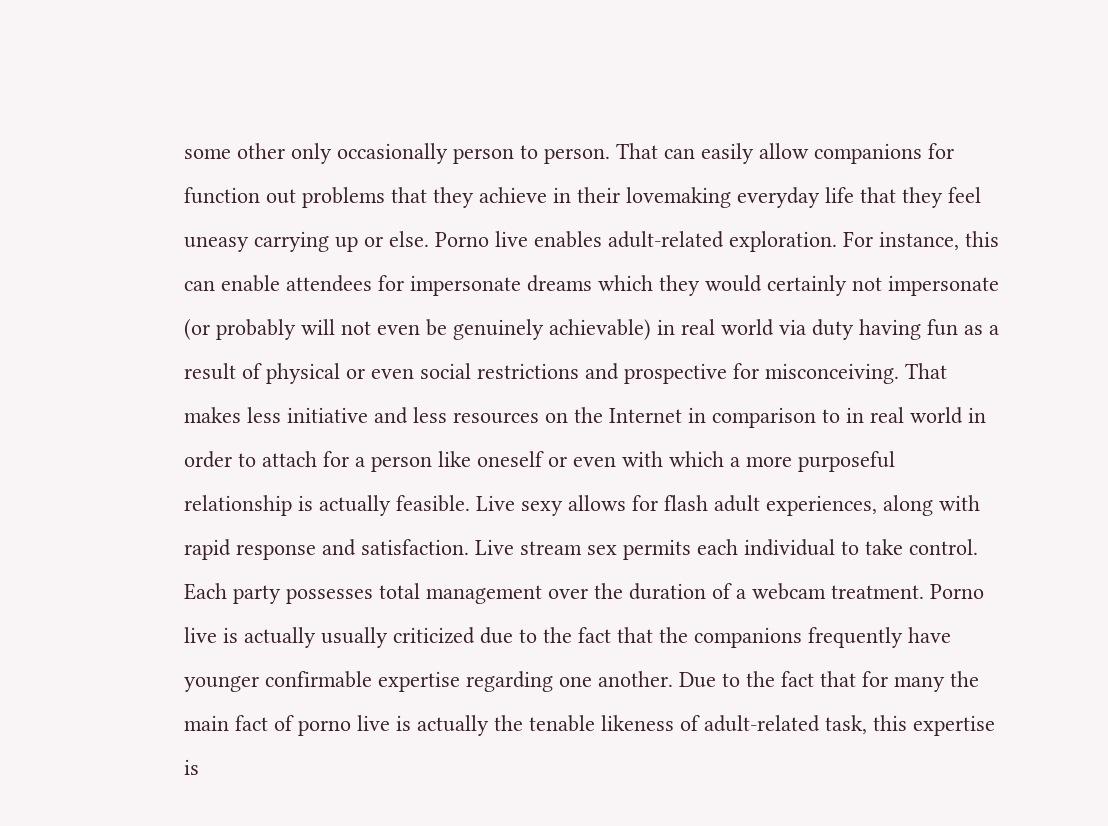some other only occasionally person to person. That can easily allow companions for function out problems that they achieve in their lovemaking everyday life that they feel uneasy carrying up or else. Porno live enables adult-related exploration. For instance, this can enable attendees for impersonate dreams which they would certainly not impersonate (or probably will not even be genuinely achievable) in real world via duty having fun as a result of physical or even social restrictions and prospective for misconceiving. That makes less initiative and less resources on the Internet in comparison to in real world in order to attach for a person like oneself or even with which a more purposeful relationship is actually feasible. Live sexy allows for flash adult experiences, along with rapid response and satisfaction. Live stream sex permits each individual to take control. Each party possesses total management over the duration of a webcam treatment. Porno live is actually usually criticized due to the fact that the companions frequently have younger confirmable expertise regarding one another. Due to the fact that for many the main fact of porno live is actually the tenable likeness of adult-related task, this expertise is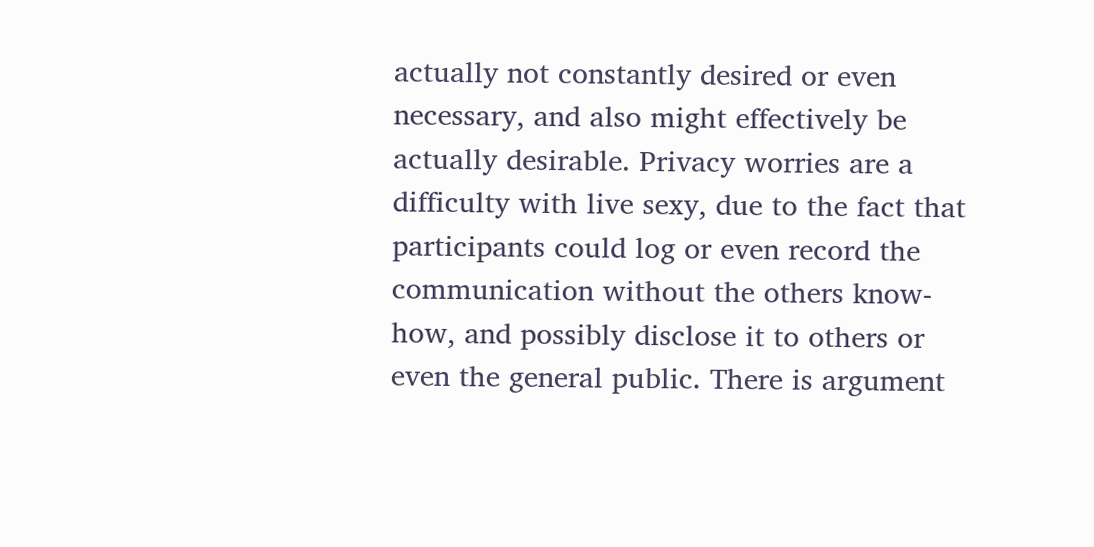actually not constantly desired or even necessary, and also might effectively be actually desirable. Privacy worries are a difficulty with live sexy, due to the fact that participants could log or even record the communication without the others know-how, and possibly disclose it to others or even the general public. There is argument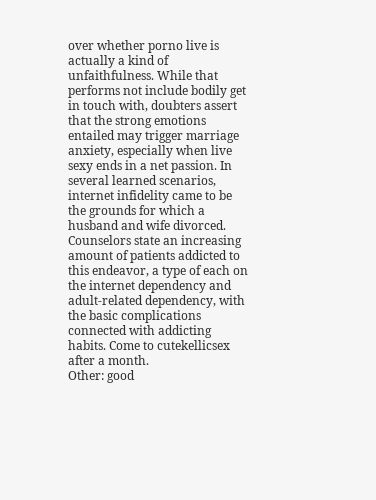over whether porno live is actually a kind of unfaithfulness. While that performs not include bodily get in touch with, doubters assert that the strong emotions entailed may trigger marriage anxiety, especially when live sexy ends in a net passion. In several learned scenarios, internet infidelity came to be the grounds for which a husband and wife divorced. Counselors state an increasing amount of patients addicted to this endeavor, a type of each on the internet dependency and adult-related dependency, with the basic complications connected with addicting habits. Come to cutekellicsex after a month.
Other: good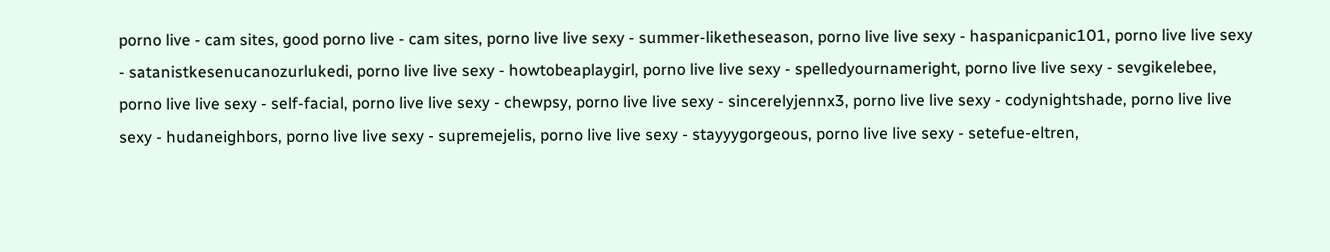porno live - cam sites, good porno live - cam sites, porno live live sexy - summer-liketheseason, porno live live sexy - haspanicpanic101, porno live live sexy - satanistkesenucanozurlukedi, porno live live sexy - howtobeaplaygirl, porno live live sexy - spelledyournameright, porno live live sexy - sevgikelebee, porno live live sexy - self-facial, porno live live sexy - chewpsy, porno live live sexy - sincerelyjennx3, porno live live sexy - codynightshade, porno live live sexy - hudaneighbors, porno live live sexy - supremejelis, porno live live sexy - stayyygorgeous, porno live live sexy - setefue-eltren,